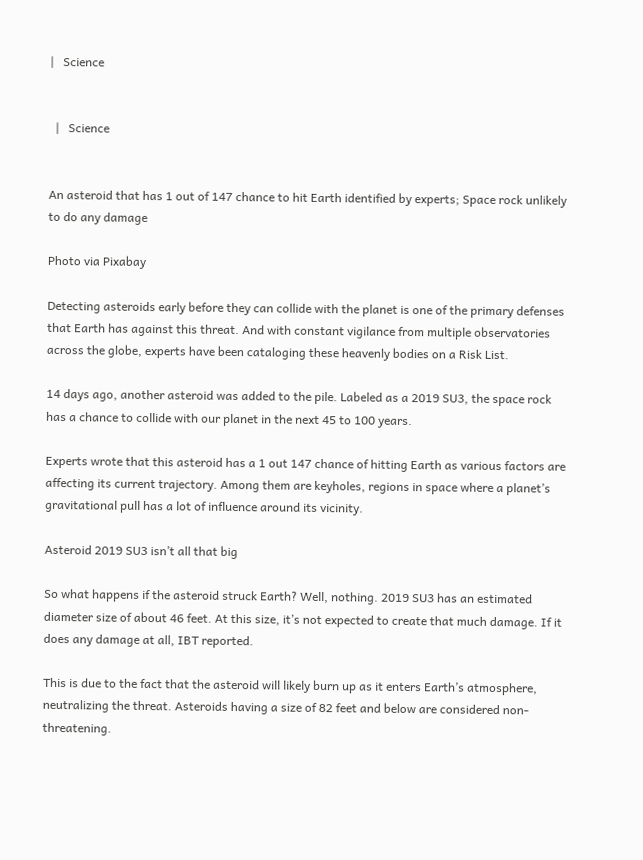|   Science


  |   Science


An asteroid that has 1 out of 147 chance to hit Earth identified by experts; Space rock unlikely to do any damage

Photo via Pixabay

Detecting asteroids early before they can collide with the planet is one of the primary defenses that Earth has against this threat. And with constant vigilance from multiple observatories across the globe, experts have been cataloging these heavenly bodies on a Risk List.

14 days ago, another asteroid was added to the pile. Labeled as a 2019 SU3, the space rock has a chance to collide with our planet in the next 45 to 100 years.

Experts wrote that this asteroid has a 1 out 147 chance of hitting Earth as various factors are affecting its current trajectory. Among them are keyholes, regions in space where a planet’s gravitational pull has a lot of influence around its vicinity.

Asteroid 2019 SU3 isn’t all that big

So what happens if the asteroid struck Earth? Well, nothing. 2019 SU3 has an estimated diameter size of about 46 feet. At this size, it’s not expected to create that much damage. If it does any damage at all, IBT reported.

This is due to the fact that the asteroid will likely burn up as it enters Earth’s atmosphere, neutralizing the threat. Asteroids having a size of 82 feet and below are considered non-threatening.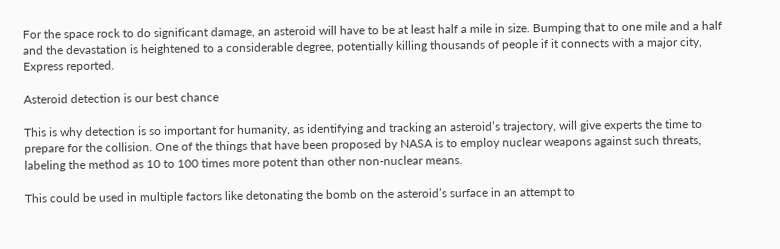For the space rock to do significant damage, an asteroid will have to be at least half a mile in size. Bumping that to one mile and a half and the devastation is heightened to a considerable degree, potentially killing thousands of people if it connects with a major city, Express reported.

Asteroid detection is our best chance

This is why detection is so important for humanity, as identifying and tracking an asteroid’s trajectory, will give experts the time to prepare for the collision. One of the things that have been proposed by NASA is to employ nuclear weapons against such threats, labeling the method as 10 to 100 times more potent than other non-nuclear means.

This could be used in multiple factors like detonating the bomb on the asteroid’s surface in an attempt to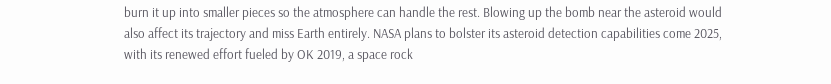burn it up into smaller pieces so the atmosphere can handle the rest. Blowing up the bomb near the asteroid would also affect its trajectory and miss Earth entirely. NASA plans to bolster its asteroid detection capabilities come 2025, with its renewed effort fueled by OK 2019, a space rock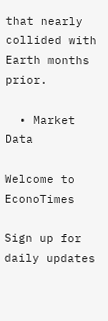that nearly collided with Earth months prior.

  • Market Data

Welcome to EconoTimes

Sign up for daily updates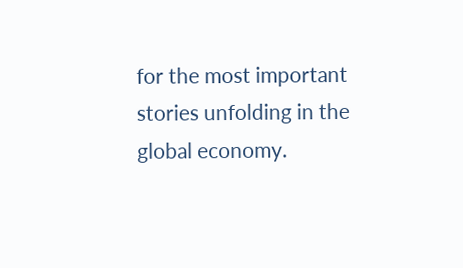for the most important
stories unfolding in the global economy.